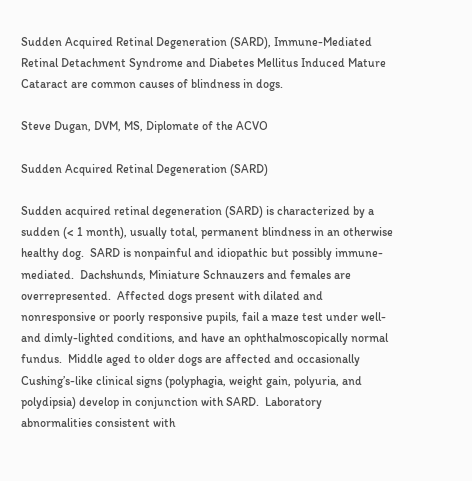Sudden Acquired Retinal Degeneration (SARD), Immune-Mediated Retinal Detachment Syndrome and Diabetes Mellitus Induced Mature Cataract are common causes of blindness in dogs.

Steve Dugan, DVM, MS, Diplomate of the ACVO

Sudden Acquired Retinal Degeneration (SARD)

Sudden acquired retinal degeneration (SARD) is characterized by a sudden (< 1 month), usually total, permanent blindness in an otherwise healthy dog.  SARD is nonpainful and idiopathic but possibly immune-mediated.  Dachshunds, Miniature Schnauzers and females are overrepresented.  Affected dogs present with dilated and nonresponsive or poorly responsive pupils, fail a maze test under well- and dimly-lighted conditions, and have an ophthalmoscopically normal fundus.  Middle aged to older dogs are affected and occasionally Cushing’s-like clinical signs (polyphagia, weight gain, polyuria, and polydipsia) develop in conjunction with SARD.  Laboratory abnormalities consistent with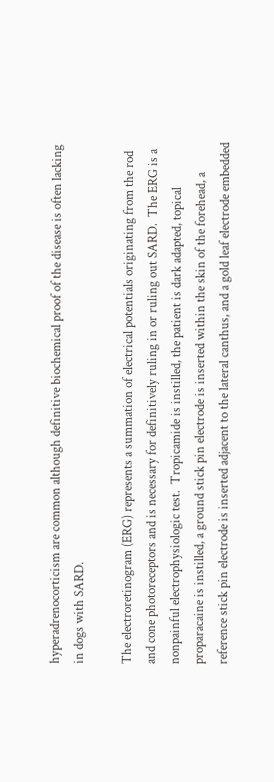hyperadrenocorticism are common although definitive biochemical proof of the disease is often lacking in dogs with SARD.

The electroretinogram (ERG) represents a summation of electrical potentials originating from the rod and cone photoreceptors and is necessary for definitively ruling in or ruling out SARD.  The ERG is a nonpainful electrophysiologic test.  Tropicamide is instilled, the patient is dark adapted, topical proparacaine is instilled, a ground stick pin electrode is inserted within the skin of the forehead, a reference stick pin electrode is inserted adjacent to the lateral canthus, and a gold leaf electrode embedded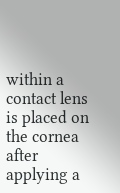within a contact lens is placed on the cornea after applying a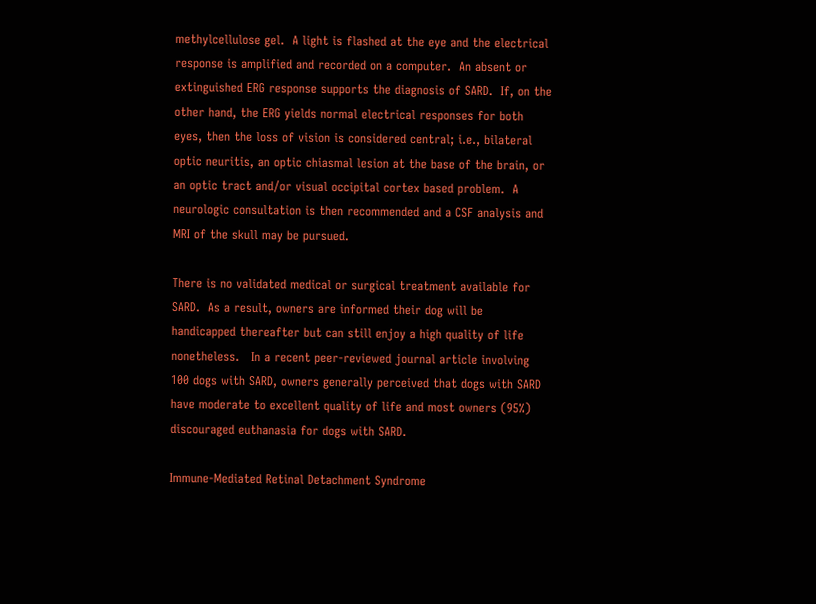methylcellulose gel.  A light is flashed at the eye and the electrical response is amplified and recorded on a computer.  An absent or extinguished ERG response supports the diagnosis of SARD.  If, on the other hand, the ERG yields normal electrical responses for both eyes, then the loss of vision is considered central; i.e., bilateral optic neuritis, an optic chiasmal lesion at the base of the brain, or an optic tract and/or visual occipital cortex based problem.  A neurologic consultation is then recommended and a CSF analysis and MRI of the skull may be pursued.

There is no validated medical or surgical treatment available for SARD.  As a result, owners are informed their dog will be handicapped thereafter but can still enjoy a high quality of life nonetheless.   In a recent peer-reviewed journal article involving 100 dogs with SARD, owners generally perceived that dogs with SARD have moderate to excellent quality of life and most owners (95%) discouraged euthanasia for dogs with SARD.

Immune-Mediated Retinal Detachment Syndrome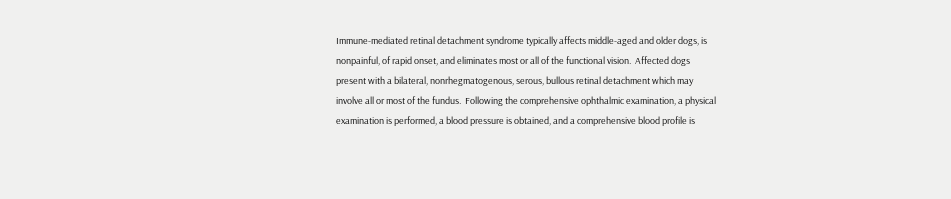Immune-mediated retinal detachment syndrome typically affects middle-aged and older dogs, is nonpainful, of rapid onset, and eliminates most or all of the functional vision.  Affected dogs present with a bilateral, nonrhegmatogenous, serous, bullous retinal detachment which may involve all or most of the fundus.  Following the comprehensive ophthalmic examination, a physical examination is performed, a blood pressure is obtained, and a comprehensive blood profile is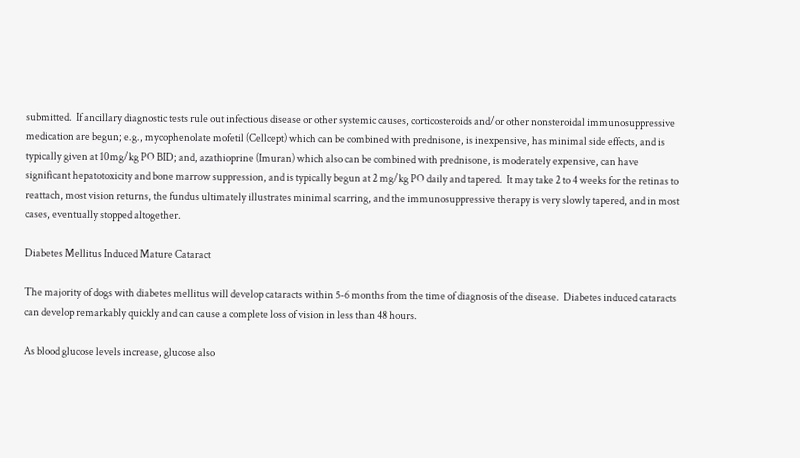submitted.  If ancillary diagnostic tests rule out infectious disease or other systemic causes, corticosteroids and/or other nonsteroidal immunosuppressive medication are begun; e.g., mycophenolate mofetil (Cellcept) which can be combined with prednisone, is inexpensive, has minimal side effects, and is typically given at 10mg/kg PO BID; and, azathioprine (Imuran) which also can be combined with prednisone, is moderately expensive, can have significant hepatotoxicity and bone marrow suppression, and is typically begun at 2 mg/kg PO daily and tapered.  It may take 2 to 4 weeks for the retinas to reattach, most vision returns, the fundus ultimately illustrates minimal scarring, and the immunosuppressive therapy is very slowly tapered, and in most cases, eventually stopped altogether.

Diabetes Mellitus Induced Mature Cataract

The majority of dogs with diabetes mellitus will develop cataracts within 5-6 months from the time of diagnosis of the disease.  Diabetes induced cataracts can develop remarkably quickly and can cause a complete loss of vision in less than 48 hours.

As blood glucose levels increase, glucose also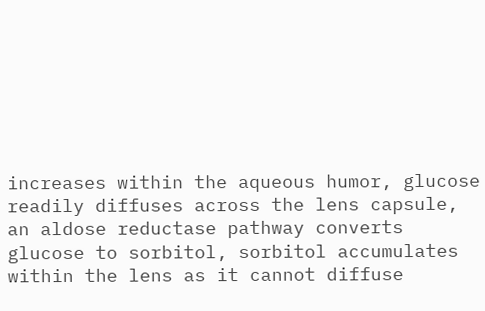increases within the aqueous humor, glucose readily diffuses across the lens capsule, an aldose reductase pathway converts glucose to sorbitol, sorbitol accumulates within the lens as it cannot diffuse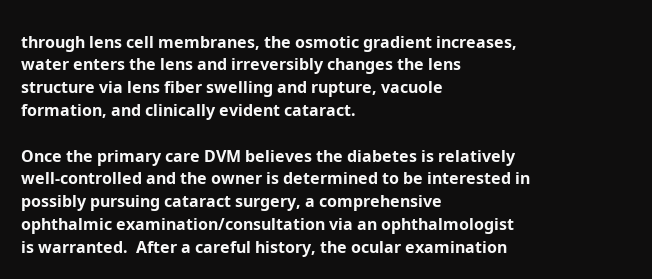through lens cell membranes, the osmotic gradient increases, water enters the lens and irreversibly changes the lens structure via lens fiber swelling and rupture, vacuole formation, and clinically evident cataract.

Once the primary care DVM believes the diabetes is relatively well-controlled and the owner is determined to be interested in possibly pursuing cataract surgery, a comprehensive ophthalmic examination/consultation via an ophthalmologist is warranted.  After a careful history, the ocular examination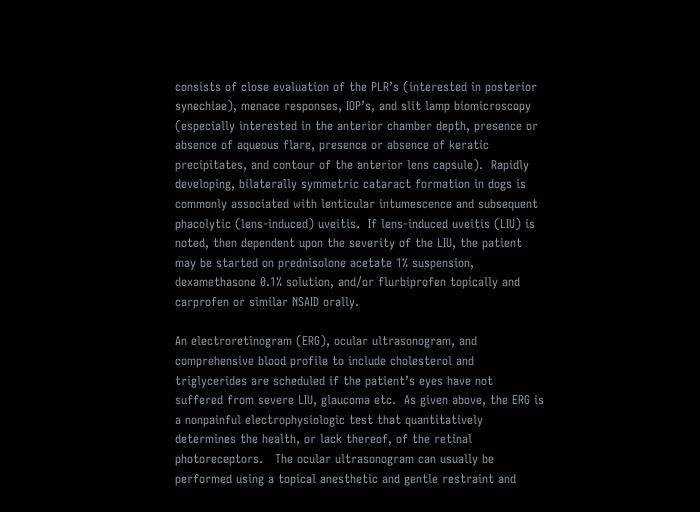consists of close evaluation of the PLR’s (interested in posterior synechiae), menace responses, IOP’s, and slit lamp biomicroscopy (especially interested in the anterior chamber depth, presence or absence of aqueous flare, presence or absence of keratic precipitates, and contour of the anterior lens capsule).  Rapidly developing, bilaterally symmetric cataract formation in dogs is commonly associated with lenticular intumescence and subsequent phacolytic (lens-induced) uveitis.  If lens-induced uveitis (LIU) is noted, then dependent upon the severity of the LIU, the patient may be started on prednisolone acetate 1% suspension, dexamethasone 0.1% solution, and/or flurbiprofen topically and carprofen or similar NSAID orally.

An electroretinogram (ERG), ocular ultrasonogram, and comprehensive blood profile to include cholesterol and triglycerides are scheduled if the patient’s eyes have not suffered from severe LIU, glaucoma etc.  As given above, the ERG is a nonpainful electrophysiologic test that quantitatively determines the health, or lack thereof, of the retinal photoreceptors.   The ocular ultrasonogram can usually be performed using a topical anesthetic and gentle restraint and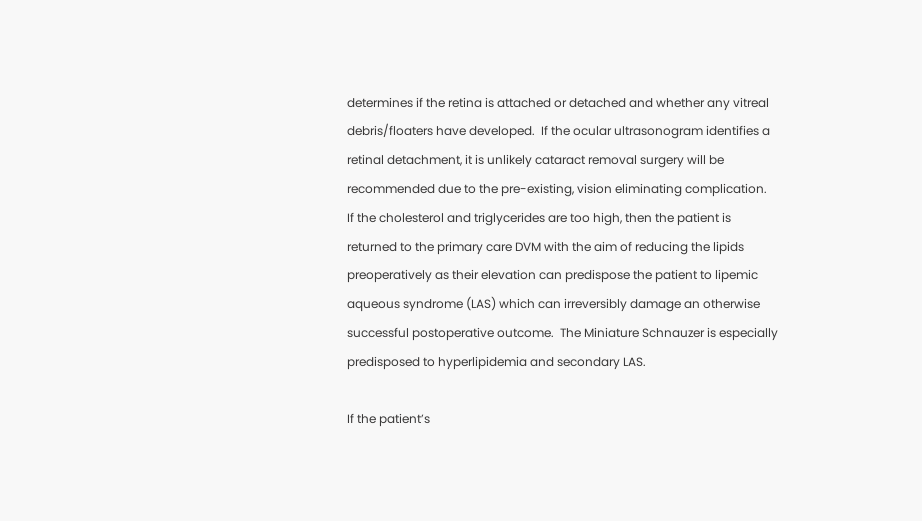determines if the retina is attached or detached and whether any vitreal debris/floaters have developed.  If the ocular ultrasonogram identifies a retinal detachment, it is unlikely cataract removal surgery will be recommended due to the pre-existing, vision eliminating complication.  If the cholesterol and triglycerides are too high, then the patient is returned to the primary care DVM with the aim of reducing the lipids preoperatively as their elevation can predispose the patient to lipemic aqueous syndrome (LAS) which can irreversibly damage an otherwise successful postoperative outcome.  The Miniature Schnauzer is especially predisposed to hyperlipidemia and secondary LAS.

If the patient’s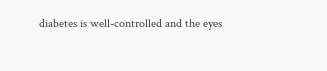diabetes is well-controlled and the eyes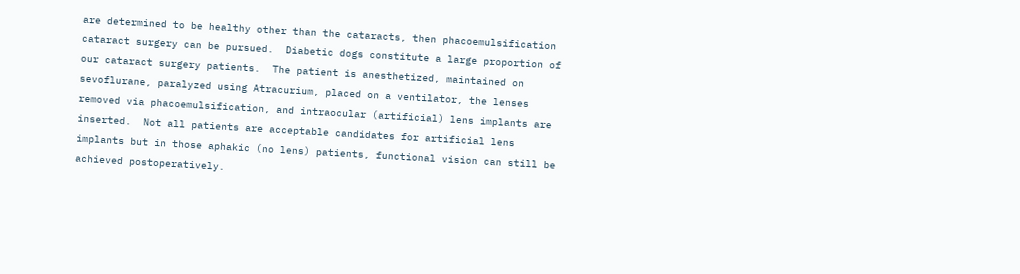are determined to be healthy other than the cataracts, then phacoemulsification cataract surgery can be pursued.  Diabetic dogs constitute a large proportion of our cataract surgery patients.  The patient is anesthetized, maintained on sevoflurane, paralyzed using Atracurium, placed on a ventilator, the lenses removed via phacoemulsification, and intraocular (artificial) lens implants are inserted.  Not all patients are acceptable candidates for artificial lens implants but in those aphakic (no lens) patients, functional vision can still be achieved postoperatively.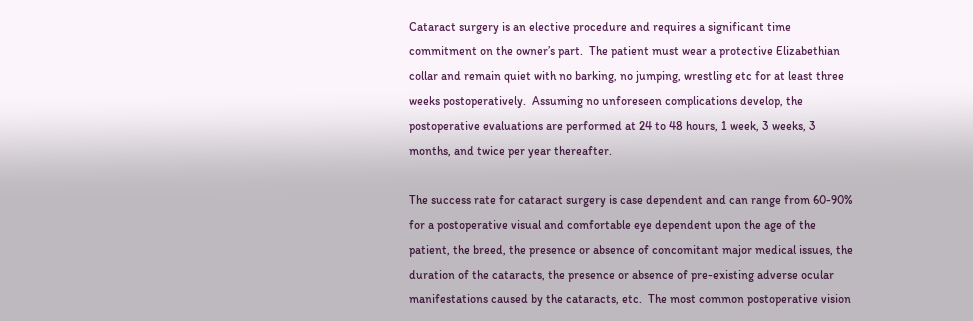Cataract surgery is an elective procedure and requires a significant time commitment on the owner’s part.  The patient must wear a protective Elizabethian collar and remain quiet with no barking, no jumping, wrestling etc for at least three weeks postoperatively.  Assuming no unforeseen complications develop, the postoperative evaluations are performed at 24 to 48 hours, 1 week, 3 weeks, 3 months, and twice per year thereafter.

The success rate for cataract surgery is case dependent and can range from 60-90% for a postoperative visual and comfortable eye dependent upon the age of the patient, the breed, the presence or absence of concomitant major medical issues, the duration of the cataracts, the presence or absence of pre-existing adverse ocular manifestations caused by the cataracts, etc.  The most common postoperative vision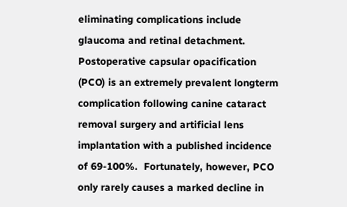eliminating complications include glaucoma and retinal detachment.   Postoperative capsular opacification (PCO) is an extremely prevalent longterm complication following canine cataract removal surgery and artificial lens implantation with a published incidence of 69-100%.  Fortunately, however, PCO only rarely causes a marked decline in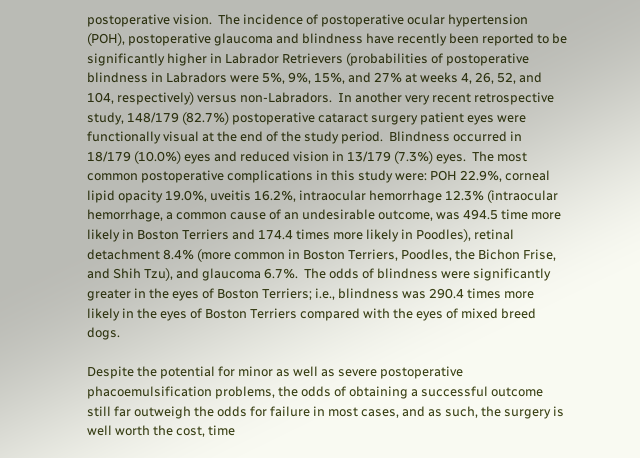postoperative vision.  The incidence of postoperative ocular hypertension (POH), postoperative glaucoma and blindness have recently been reported to be significantly higher in Labrador Retrievers (probabilities of postoperative blindness in Labradors were 5%, 9%, 15%, and 27% at weeks 4, 26, 52, and 104, respectively) versus non-Labradors.  In another very recent retrospective study, 148/179 (82.7%) postoperative cataract surgery patient eyes were functionally visual at the end of the study period.  Blindness occurred in 18/179 (10.0%) eyes and reduced vision in 13/179 (7.3%) eyes.  The most common postoperative complications in this study were: POH 22.9%, corneal lipid opacity 19.0%, uveitis 16.2%, intraocular hemorrhage 12.3% (intraocular hemorrhage, a common cause of an undesirable outcome, was 494.5 time more likely in Boston Terriers and 174.4 times more likely in Poodles), retinal detachment 8.4% (more common in Boston Terriers, Poodles, the Bichon Frise, and Shih Tzu), and glaucoma 6.7%.  The odds of blindness were significantly greater in the eyes of Boston Terriers; i.e., blindness was 290.4 times more likely in the eyes of Boston Terriers compared with the eyes of mixed breed dogs.

Despite the potential for minor as well as severe postoperative phacoemulsification problems, the odds of obtaining a successful outcome still far outweigh the odds for failure in most cases, and as such, the surgery is well worth the cost, time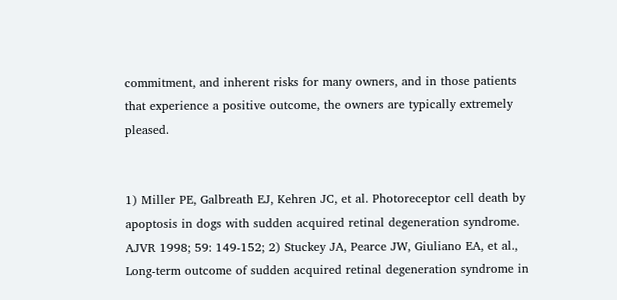commitment, and inherent risks for many owners, and in those patients that experience a positive outcome, the owners are typically extremely pleased.


1) Miller PE, Galbreath EJ, Kehren JC, et al. Photoreceptor cell death by apoptosis in dogs with sudden acquired retinal degeneration syndrome. AJVR 1998; 59: 149-152; 2) Stuckey JA, Pearce JW, Giuliano EA, et al., Long-term outcome of sudden acquired retinal degeneration syndrome in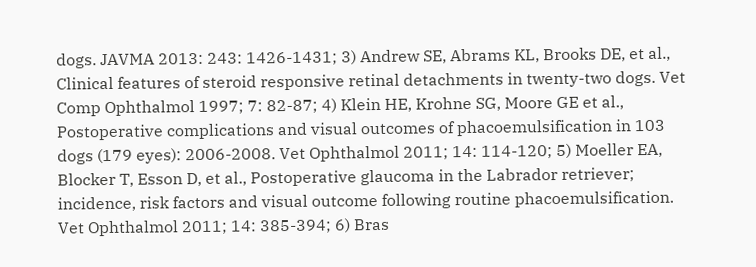dogs. JAVMA 2013: 243: 1426-1431; 3) Andrew SE, Abrams KL, Brooks DE, et al., Clinical features of steroid responsive retinal detachments in twenty-two dogs. Vet Comp Ophthalmol 1997; 7: 82-87; 4) Klein HE, Krohne SG, Moore GE et al., Postoperative complications and visual outcomes of phacoemulsification in 103 dogs (179 eyes): 2006-2008. Vet Ophthalmol 2011; 14: 114-120; 5) Moeller EA, Blocker T, Esson D, et al., Postoperative glaucoma in the Labrador retriever; incidence, risk factors and visual outcome following routine phacoemulsification. Vet Ophthalmol 2011; 14: 385-394; 6) Bras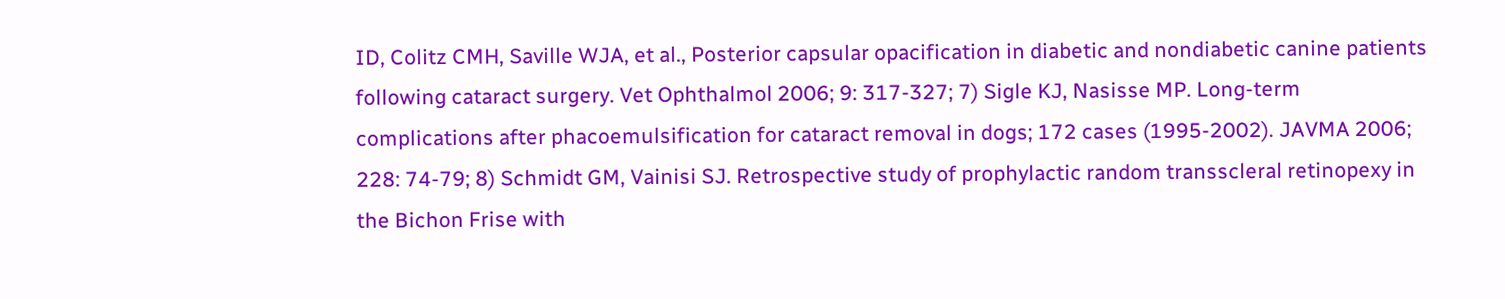ID, Colitz CMH, Saville WJA, et al., Posterior capsular opacification in diabetic and nondiabetic canine patients following cataract surgery. Vet Ophthalmol 2006; 9: 317-327; 7) Sigle KJ, Nasisse MP. Long-term complications after phacoemulsification for cataract removal in dogs; 172 cases (1995-2002). JAVMA 2006; 228: 74-79; 8) Schmidt GM, Vainisi SJ. Retrospective study of prophylactic random transscleral retinopexy in the Bichon Frise with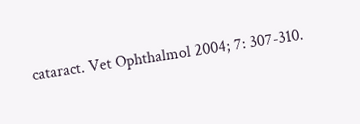cataract. Vet Ophthalmol 2004; 7: 307-310.